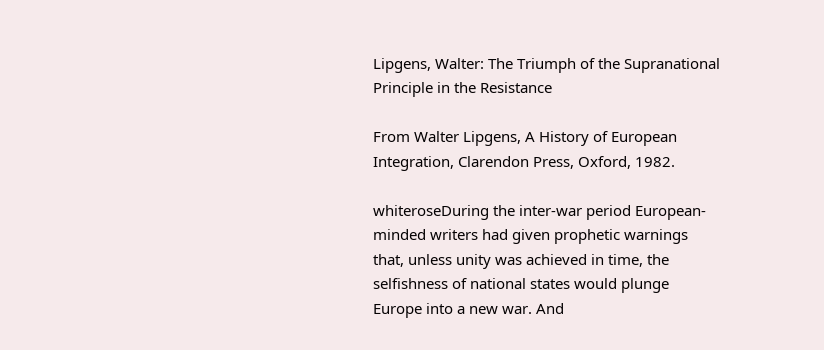Lipgens, Walter: The Triumph of the Supranational Principle in the Resistance

From Walter Lipgens, A History of European Integration, Clarendon Press, Oxford, 1982.

whiteroseDuring the inter-war period European-minded writers had given prophetic warnings that, unless unity was achieved in time, the selfishness of national states would plunge Europe into a new war. And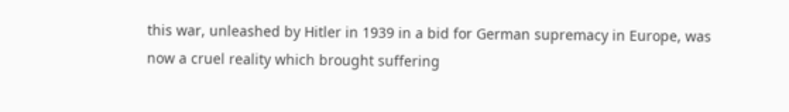this war, unleashed by Hitler in 1939 in a bid for German supremacy in Europe, was now a cruel reality which brought suffering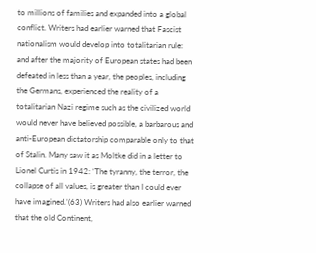to millions of families and expanded into a global conflict. Writers had earlier warned that Fascist nationalism would develop into totalitarian rule: and after the majority of European states had been defeated in less than a year, the peoples, including the Germans, experienced the reality of a totalitarian Nazi regime such as the civilized world would never have believed possible, a barbarous and anti-European dictatorship comparable only to that of Stalin. Many saw it as Moltke did in a letter to Lionel Curtis in 1942: ‘The tyranny, the terror, the collapse of all values, is greater than I could ever have imagined.’(63) Writers had also earlier warned that the old Continent,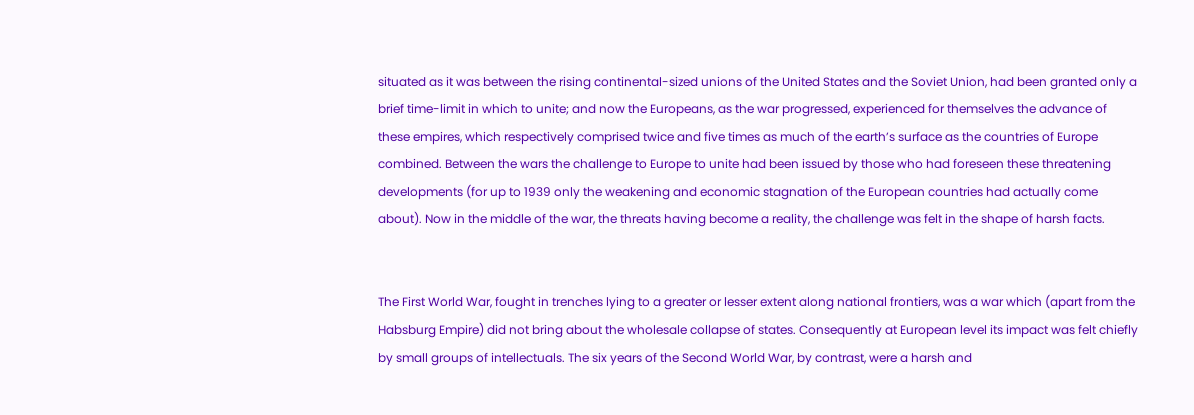situated as it was between the rising continental-sized unions of the United States and the Soviet Union, had been granted only a brief time-limit in which to unite; and now the Europeans, as the war progressed, experienced for themselves the advance of these empires, which respectively comprised twice and five times as much of the earth’s surface as the countries of Europe combined. Between the wars the challenge to Europe to unite had been issued by those who had foreseen these threatening developments (for up to 1939 only the weakening and economic stagnation of the European countries had actually come about). Now in the middle of the war, the threats having become a reality, the challenge was felt in the shape of harsh facts.


The First World War, fought in trenches lying to a greater or lesser extent along national frontiers, was a war which (apart from the Habsburg Empire) did not bring about the wholesale collapse of states. Consequently at European level its impact was felt chiefly by small groups of intellectuals. The six years of the Second World War, by contrast, were a harsh and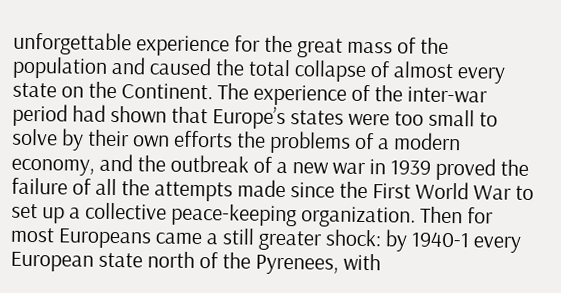unforgettable experience for the great mass of the population and caused the total collapse of almost every state on the Continent. The experience of the inter-war period had shown that Europe’s states were too small to solve by their own efforts the problems of a modern economy, and the outbreak of a new war in 1939 proved the failure of all the attempts made since the First World War to set up a collective peace-keeping organization. Then for most Europeans came a still greater shock: by 1940-1 every European state north of the Pyrenees, with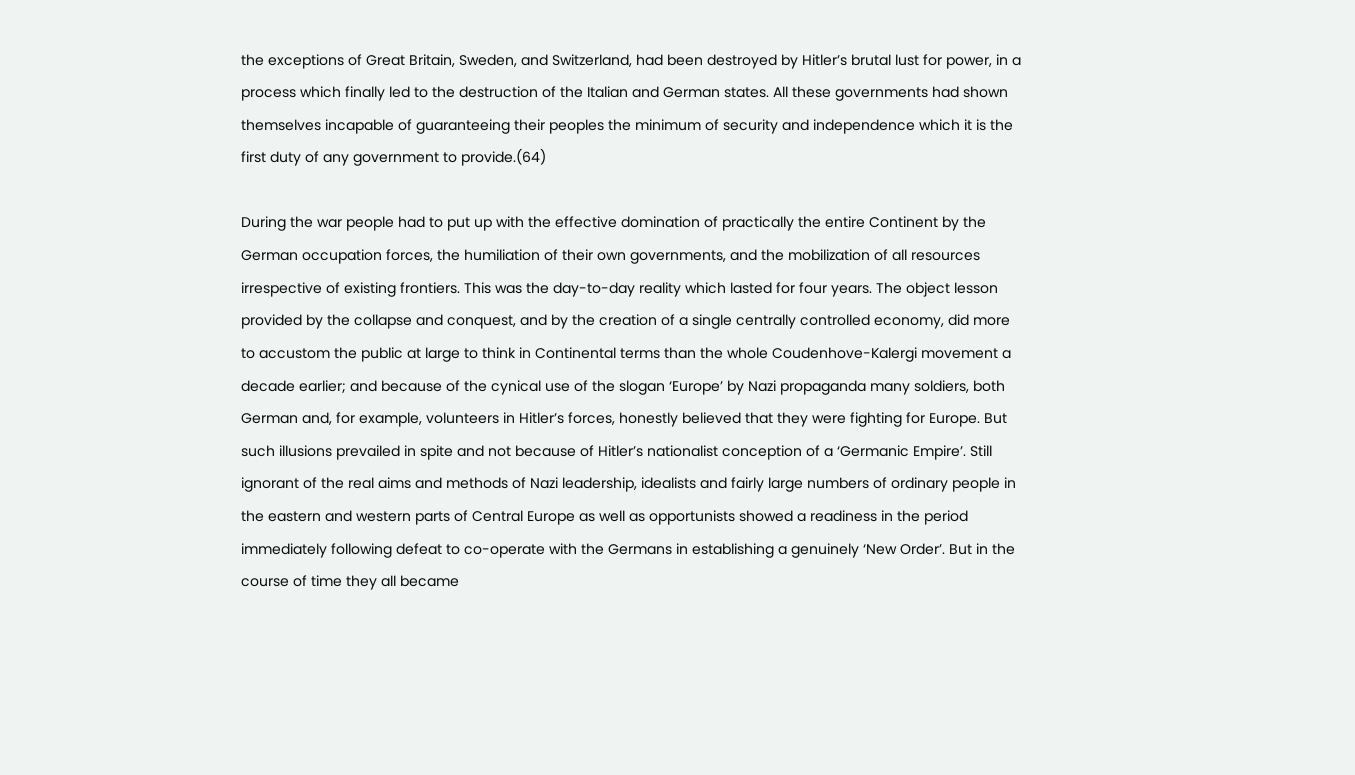the exceptions of Great Britain, Sweden, and Switzerland, had been destroyed by Hitler’s brutal lust for power, in a process which finally led to the destruction of the Italian and German states. All these governments had shown themselves incapable of guaranteeing their peoples the minimum of security and independence which it is the first duty of any government to provide.(64)

During the war people had to put up with the effective domination of practically the entire Continent by the German occupation forces, the humiliation of their own governments, and the mobilization of all resources irrespective of existing frontiers. This was the day-to-day reality which lasted for four years. The object lesson provided by the collapse and conquest, and by the creation of a single centrally controlled economy, did more to accustom the public at large to think in Continental terms than the whole Coudenhove-Kalergi movement a decade earlier; and because of the cynical use of the slogan ‘Europe’ by Nazi propaganda many soldiers, both German and, for example, volunteers in Hitler’s forces, honestly believed that they were fighting for Europe. But such illusions prevailed in spite and not because of Hitler’s nationalist conception of a ‘Germanic Empire’. Still ignorant of the real aims and methods of Nazi leadership, idealists and fairly large numbers of ordinary people in the eastern and western parts of Central Europe as well as opportunists showed a readiness in the period immediately following defeat to co-operate with the Germans in establishing a genuinely ‘New Order’. But in the course of time they all became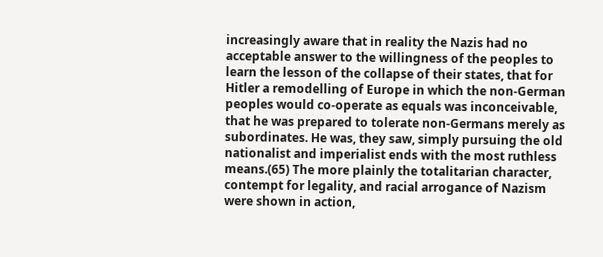increasingly aware that in reality the Nazis had no acceptable answer to the willingness of the peoples to learn the lesson of the collapse of their states, that for Hitler a remodelling of Europe in which the non-German peoples would co-operate as equals was inconceivable, that he was prepared to tolerate non-Germans merely as subordinates. He was, they saw, simply pursuing the old nationalist and imperialist ends with the most ruthless means.(65) The more plainly the totalitarian character, contempt for legality, and racial arrogance of Nazism were shown in action,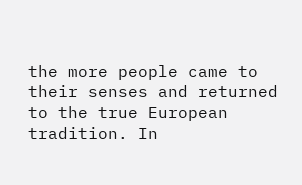the more people came to their senses and returned to the true European tradition. In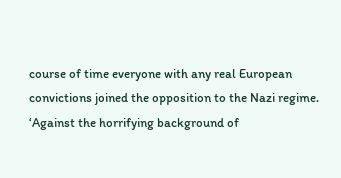course of time everyone with any real European convictions joined the opposition to the Nazi regime. ‘Against the horrifying background of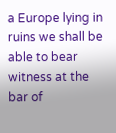a Europe lying in ruins we shall be able to bear witness at the bar of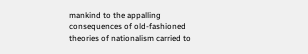mankind to the appalling consequences of old-fashioned theories of nationalism carried to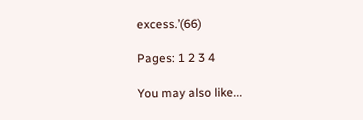excess.’(66)

Pages: 1 2 3 4

You may also like...